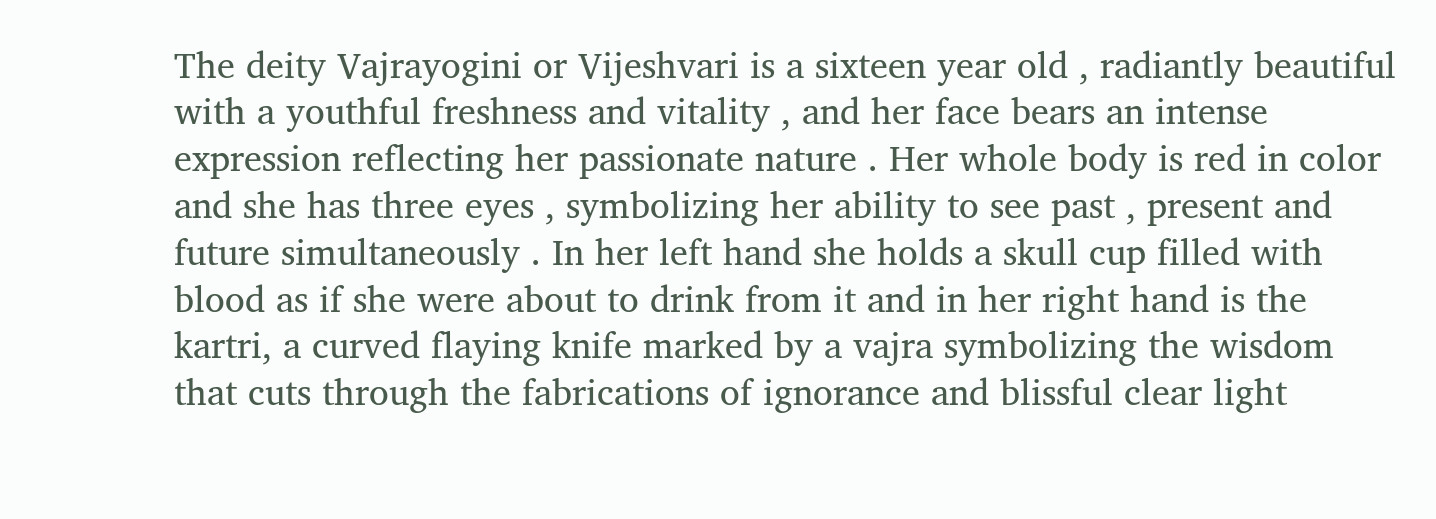The deity Vajrayogini or Vijeshvari is a sixteen year old , radiantly beautiful with a youthful freshness and vitality , and her face bears an intense expression reflecting her passionate nature . Her whole body is red in color and she has three eyes , symbolizing her ability to see past , present and future simultaneously . In her left hand she holds a skull cup filled with blood as if she were about to drink from it and in her right hand is the kartri, a curved flaying knife marked by a vajra symbolizing the wisdom that cuts through the fabrications of ignorance and blissful clear light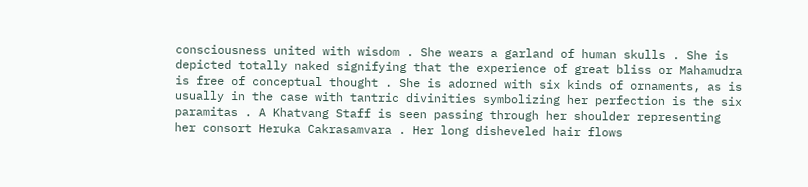consciousness united with wisdom . She wears a garland of human skulls . She is depicted totally naked signifying that the experience of great bliss or Mahamudra is free of conceptual thought . She is adorned with six kinds of ornaments, as is usually in the case with tantric divinities symbolizing her perfection is the six paramitas . A Khatvang Staff is seen passing through her shoulder representing her consort Heruka Cakrasamvara . Her long disheveled hair flows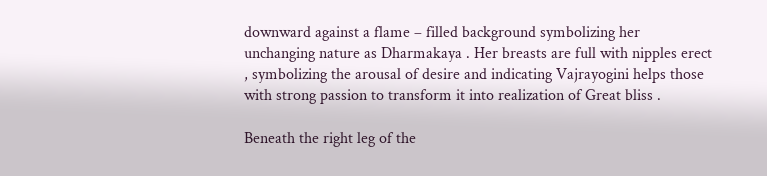downward against a flame – filled background symbolizing her unchanging nature as Dharmakaya . Her breasts are full with nipples erect , symbolizing the arousal of desire and indicating Vajrayogini helps those with strong passion to transform it into realization of Great bliss .

Beneath the right leg of the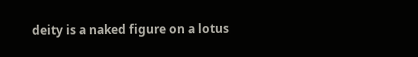deity is a naked figure on a lotus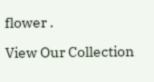flower .

View Our Collection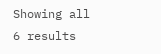Showing all 6 results